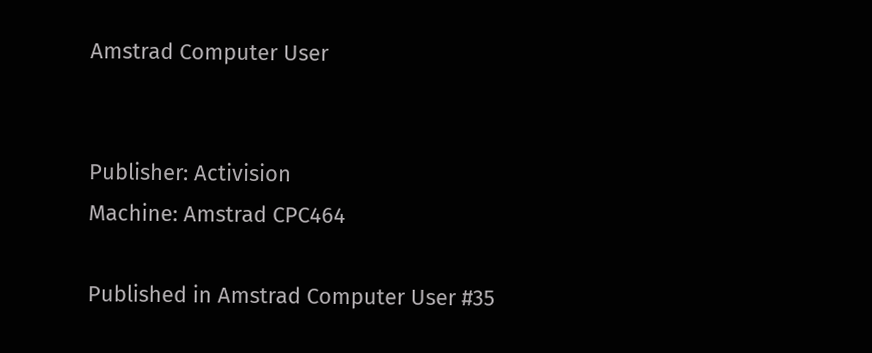Amstrad Computer User


Publisher: Activision
Machine: Amstrad CPC464

Published in Amstrad Computer User #35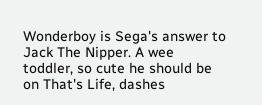Wonderboy is Sega's answer to Jack The Nipper. A wee toddler, so cute he should be on That's Life, dashes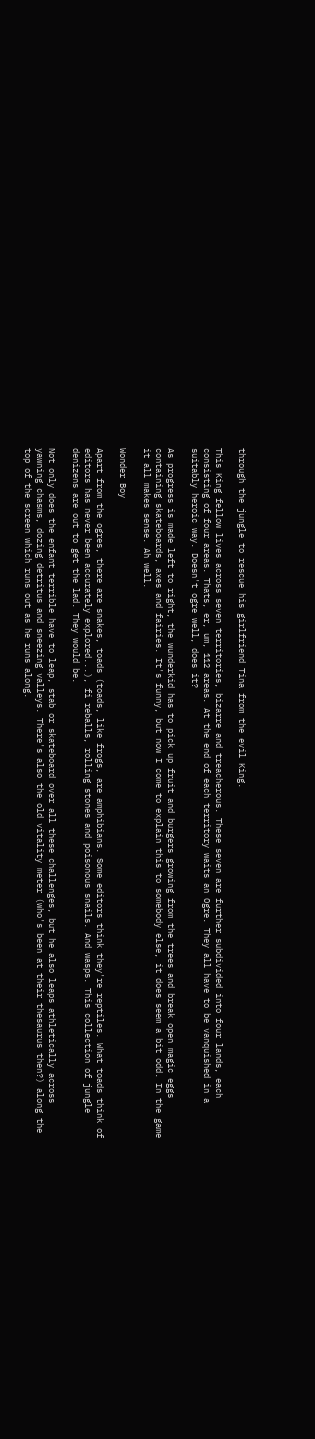through the jungle to rescue his girlfriend Tina from the evil King.

This King fellow lives across seven territories, bizarre and treacherous. These seven are further subdivided into four lands, each consisting of four areas. Thats, er, um, 112 areas. At the end of each territory waits an Ogre. They all have to be vanquished in a suitably heroic way. Doesn't ogre well, does it?

As progress is made left to right, the wunderkid has to pick up fruit and burgers growing from the trees and break open magic eggs containing skateboards, axes and fairies. It's funny, but now I come to explain this to somebody else, it does seem a bit odd. In the game it all makes sense. Ah well.

Wonder Boy

Apart from the ogres, there are snakes, toads (toads, like frogs, are amphibians. Some editors think they're reptiles. What toads think of editors has never been accurately explored...), fi reballs, rolling stones and poisonous snails. And wasps. This collection of jungle denizens are out to get the lad. They would be.

Not only does the enfant terrible have to leap, stab or skateboard over all these challenges, but he also leaps athletically across yawning chasms, dozing detritus and sneezing valleys. There's also the old vitality meter (who's been at their thesaurus then?) along the top of the screen which runs out as he runs along.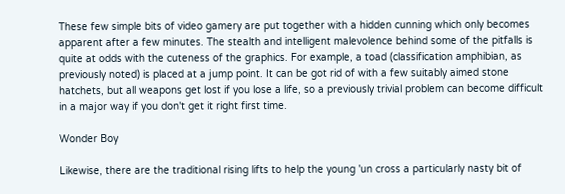These few simple bits of video gamery are put together with a hidden cunning which only becomes apparent after a few minutes. The stealth and intelligent malevolence behind some of the pitfalls is quite at odds with the cuteness of the graphics. For example, a toad (classification amphibian, as previously noted) is placed at a jump point. It can be got rid of with a few suitably aimed stone hatchets, but all weapons get lost if you lose a life, so a previously trivial problem can become difficult in a major way if you don't get it right first time.

Wonder Boy

Likewise, there are the traditional rising lifts to help the young 'un cross a particularly nasty bit of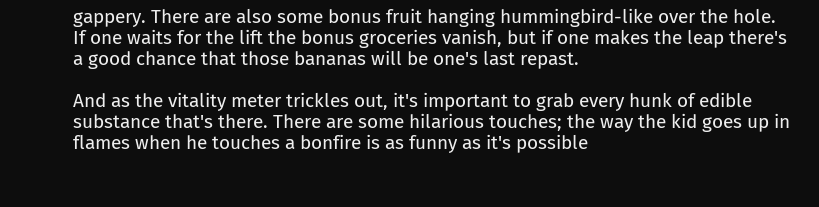gappery. There are also some bonus fruit hanging hummingbird-like over the hole. If one waits for the lift the bonus groceries vanish, but if one makes the leap there's a good chance that those bananas will be one's last repast.

And as the vitality meter trickles out, it's important to grab every hunk of edible substance that's there. There are some hilarious touches; the way the kid goes up in flames when he touches a bonfire is as funny as it's possible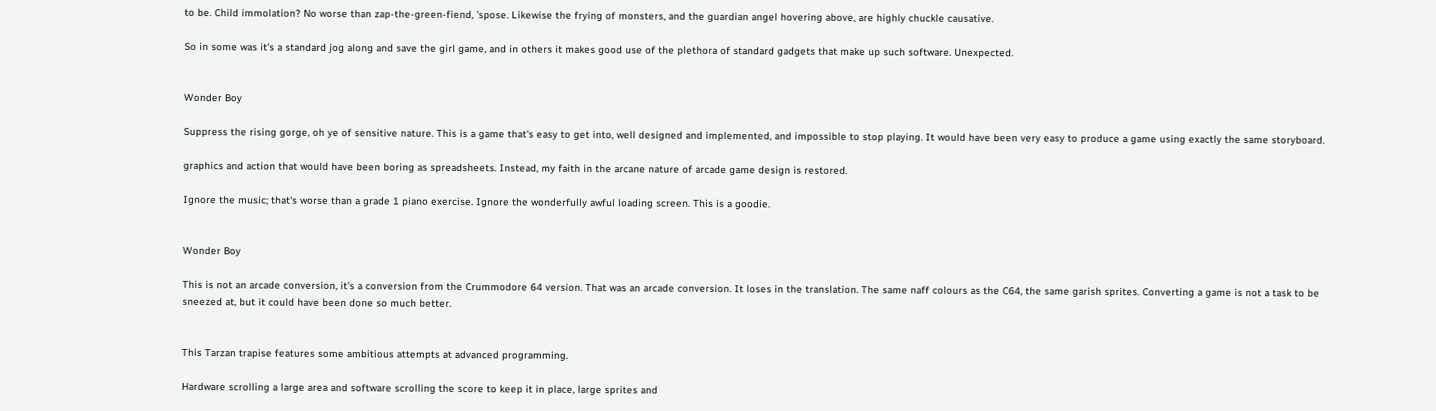to be. Child immolation? No worse than zap-the-green-fiend, 'spose. Likewise the frying of monsters, and the guardian angel hovering above, are highly chuckle causative.

So in some was it's a standard jog along and save the girl game, and in others it makes good use of the plethora of standard gadgets that make up such software. Unexpected.


Wonder Boy

Suppress the rising gorge, oh ye of sensitive nature. This is a game that's easy to get into, well designed and implemented, and impossible to stop playing. It would have been very easy to produce a game using exactly the same storyboard.

graphics and action that would have been boring as spreadsheets. Instead, my faith in the arcane nature of arcade game design is restored.

Ignore the music; that's worse than a grade 1 piano exercise. Ignore the wonderfully awful loading screen. This is a goodie.


Wonder Boy

This is not an arcade conversion, it's a conversion from the Crummodore 64 version. That was an arcade conversion. It loses in the translation. The same naff colours as the C64, the same garish sprites. Converting a game is not a task to be sneezed at, but it could have been done so much better.


This Tarzan trapise features some ambitious attempts at advanced programming.

Hardware scrolling a large area and software scrolling the score to keep it in place, large sprites and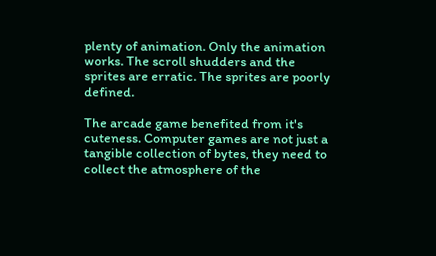plenty of animation. Only the animation works. The scroll shudders and the sprites are erratic. The sprites are poorly defined.

The arcade game benefited from it's cuteness. Computer games are not just a tangible collection of bytes, they need to collect the atmosphere of the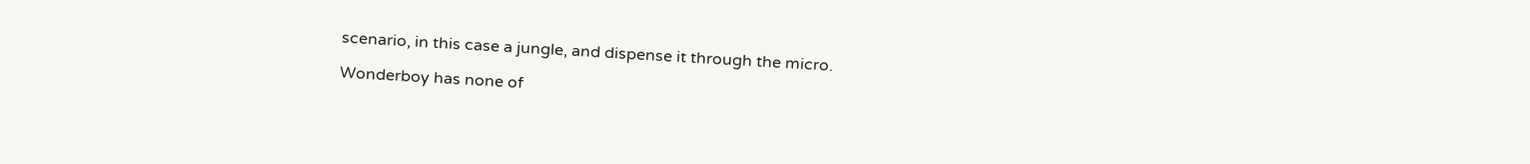scenario, in this case a jungle, and dispense it through the micro.

Wonderboy has none of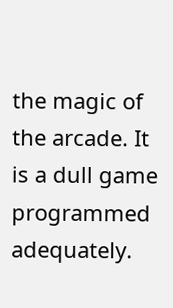the magic of the arcade. It is a dull game programmed adequately.